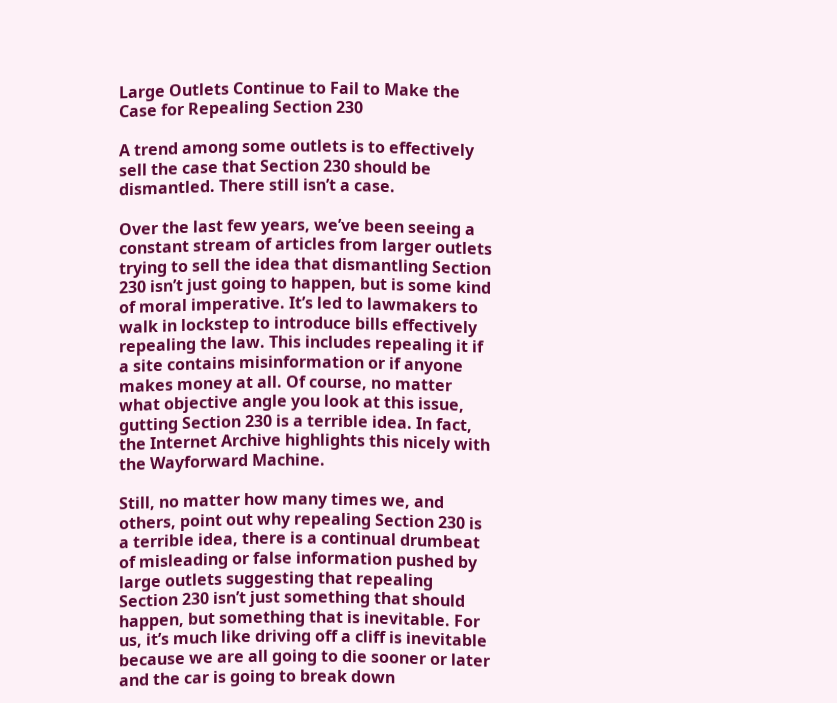Large Outlets Continue to Fail to Make the Case for Repealing Section 230

A trend among some outlets is to effectively sell the case that Section 230 should be dismantled. There still isn’t a case.

Over the last few years, we’ve been seeing a constant stream of articles from larger outlets trying to sell the idea that dismantling Section 230 isn’t just going to happen, but is some kind of moral imperative. It’s led to lawmakers to walk in lockstep to introduce bills effectively repealing the law. This includes repealing it if a site contains misinformation or if anyone makes money at all. Of course, no matter what objective angle you look at this issue, gutting Section 230 is a terrible idea. In fact, the Internet Archive highlights this nicely with the Wayforward Machine.

Still, no matter how many times we, and others, point out why repealing Section 230 is a terrible idea, there is a continual drumbeat of misleading or false information pushed by large outlets suggesting that repealing Section 230 isn’t just something that should happen, but something that is inevitable. For us, it’s much like driving off a cliff is inevitable because we are all going to die sooner or later and the car is going to break down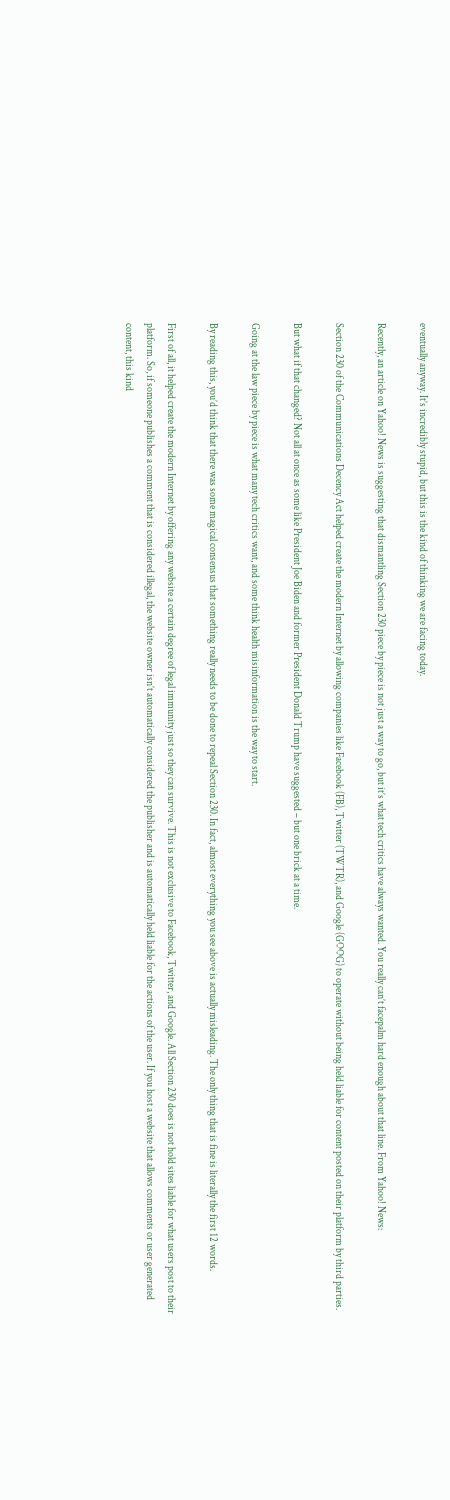eventually anyway. It’s incredibly stupid, but this is the kind of thinking we are facing today.

Recently, an article on Yahoo! News is suggesting that dismantling Section 230 piece by piece is not just a way to go, but it’s what tech critics have always wanted. You really can’t facepalm hard enough about that line. From Yahoo! News:

Section 230 of the Communications Decency Act helped create the modern Internet by allowing companies like Facebook (FB), Twitter (TWTR), and Google (GOOG) to operate without being held liable for content posted on their platform by third parties.

But what if that changed? Not all at once as some like President Joe Biden and former President Donald Trump have suggested – but one brick at a time.

Going at the law piece by piece is what many tech critics want, and some think health misinformation is the way to start.

By reading this, you’d think that there was some magical consensus that something really needs to be done to repeal Section 230. In fact, almost everything you see above is actually misleading. The only thing that is fine is literally the first 12 words.

First of all, it helped create the modern Internet by offering any website a certain degree of legal immunity just so they can survive. This is not exclusive to Facebook, Twitter, and Google. All Section 230 does is not hold sites liable for what users post to their platform. So, if someone publishes a comment that is considered illegal, the website owner isn’t automatically considered the publisher and is automatically held liable for the actions of the user. If you host a website that allows comments or user generated content, this kind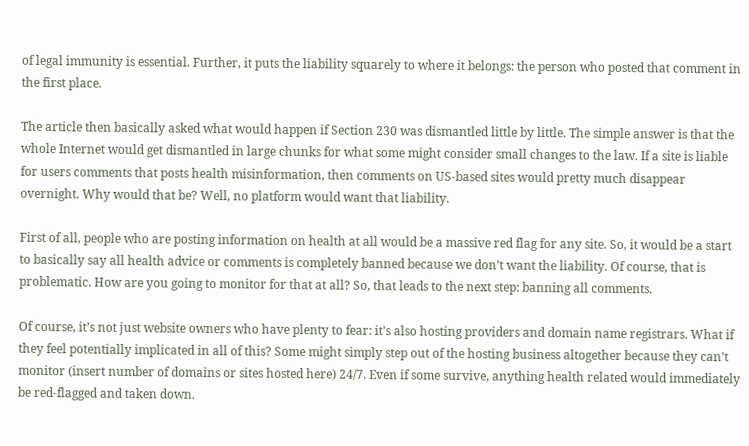of legal immunity is essential. Further, it puts the liability squarely to where it belongs: the person who posted that comment in the first place.

The article then basically asked what would happen if Section 230 was dismantled little by little. The simple answer is that the whole Internet would get dismantled in large chunks for what some might consider small changes to the law. If a site is liable for users comments that posts health misinformation, then comments on US-based sites would pretty much disappear overnight. Why would that be? Well, no platform would want that liability.

First of all, people who are posting information on health at all would be a massive red flag for any site. So, it would be a start to basically say all health advice or comments is completely banned because we don’t want the liability. Of course, that is problematic. How are you going to monitor for that at all? So, that leads to the next step: banning all comments.

Of course, it’s not just website owners who have plenty to fear: it’s also hosting providers and domain name registrars. What if they feel potentially implicated in all of this? Some might simply step out of the hosting business altogether because they can’t monitor (insert number of domains or sites hosted here) 24/7. Even if some survive, anything health related would immediately be red-flagged and taken down.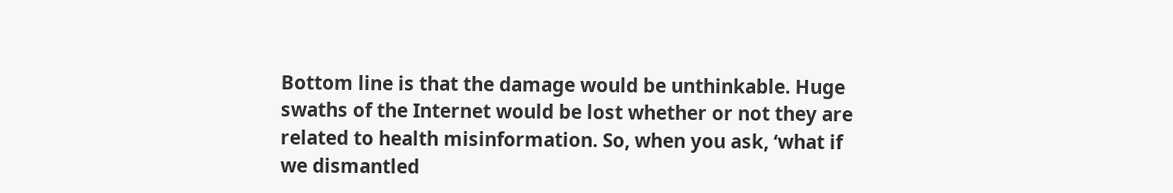Bottom line is that the damage would be unthinkable. Huge swaths of the Internet would be lost whether or not they are related to health misinformation. So, when you ask, ‘what if we dismantled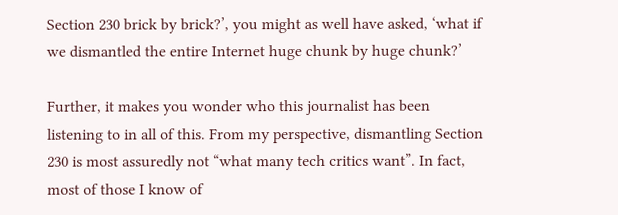Section 230 brick by brick?’, you might as well have asked, ‘what if we dismantled the entire Internet huge chunk by huge chunk?’

Further, it makes you wonder who this journalist has been listening to in all of this. From my perspective, dismantling Section 230 is most assuredly not “what many tech critics want”. In fact, most of those I know of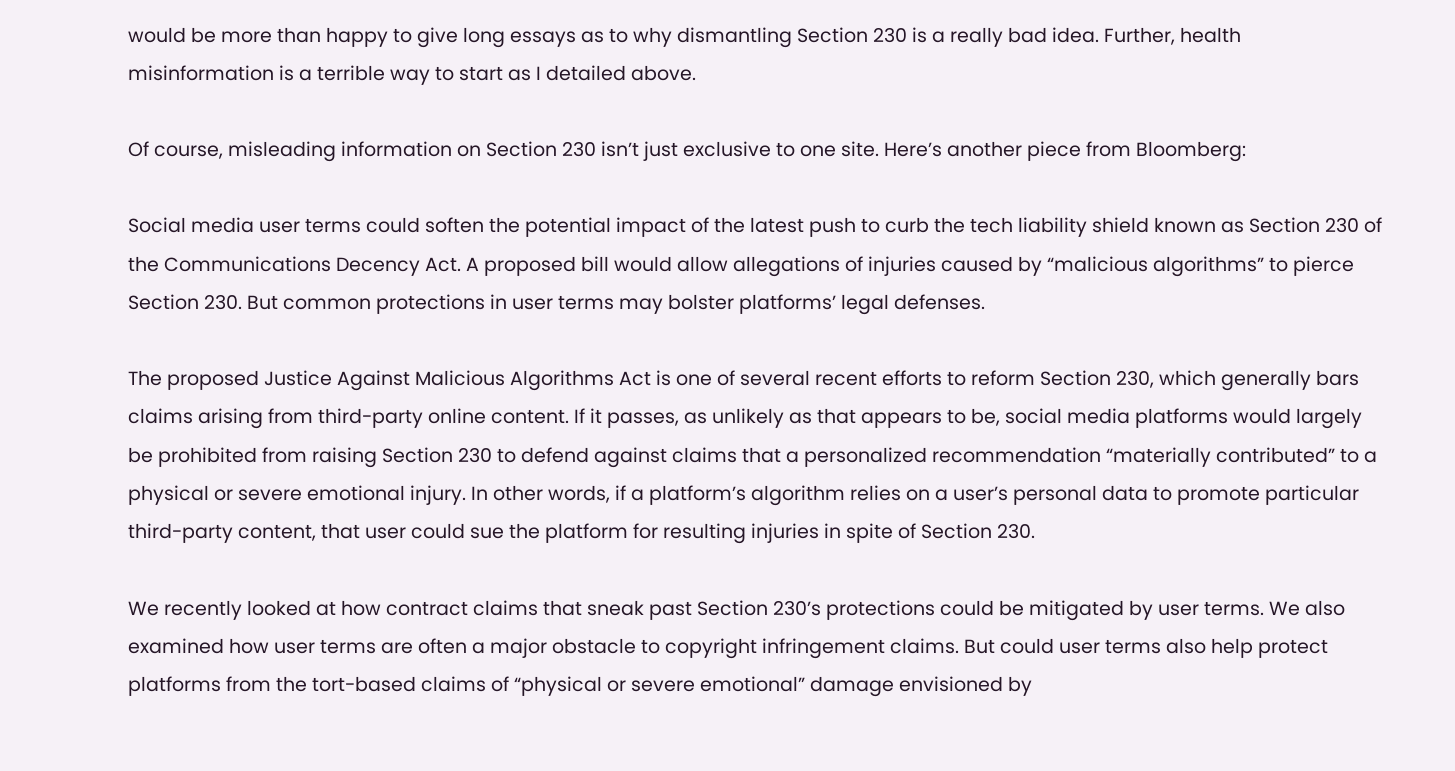would be more than happy to give long essays as to why dismantling Section 230 is a really bad idea. Further, health misinformation is a terrible way to start as I detailed above.

Of course, misleading information on Section 230 isn’t just exclusive to one site. Here’s another piece from Bloomberg:

Social media user terms could soften the potential impact of the latest push to curb the tech liability shield known as Section 230 of the Communications Decency Act. A proposed bill would allow allegations of injuries caused by “malicious algorithms” to pierce Section 230. But common protections in user terms may bolster platforms’ legal defenses.

The proposed Justice Against Malicious Algorithms Act is one of several recent efforts to reform Section 230, which generally bars claims arising from third-party online content. If it passes, as unlikely as that appears to be, social media platforms would largely be prohibited from raising Section 230 to defend against claims that a personalized recommendation “materially contributed” to a physical or severe emotional injury. In other words, if a platform’s algorithm relies on a user’s personal data to promote particular third-party content, that user could sue the platform for resulting injuries in spite of Section 230.

We recently looked at how contract claims that sneak past Section 230’s protections could be mitigated by user terms. We also examined how user terms are often a major obstacle to copyright infringement claims. But could user terms also help protect platforms from the tort-based claims of “physical or severe emotional” damage envisioned by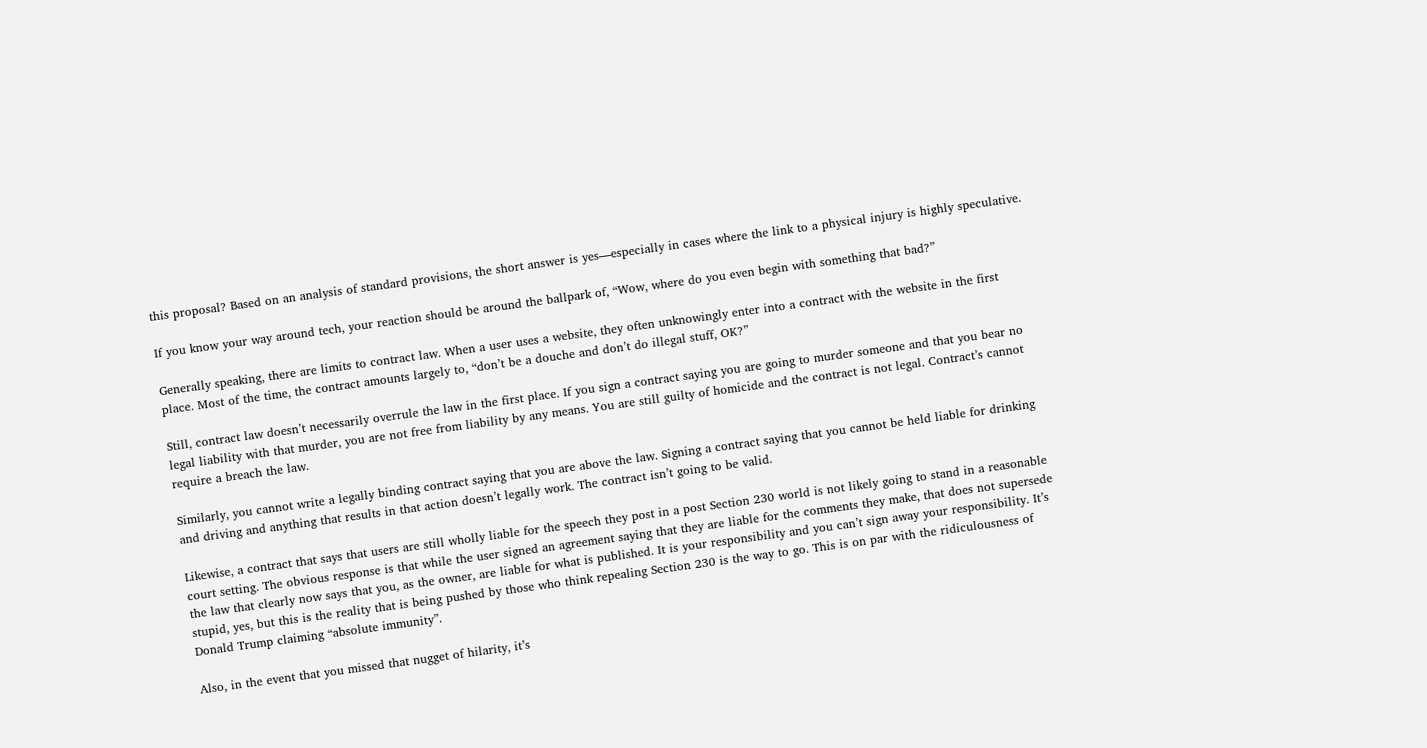this proposal? Based on an analysis of standard provisions, the short answer is yes—especially in cases where the link to a physical injury is highly speculative.

If you know your way around tech, your reaction should be around the ballpark of, “Wow, where do you even begin with something that bad?”

Generally speaking, there are limits to contract law. When a user uses a website, they often unknowingly enter into a contract with the website in the first place. Most of the time, the contract amounts largely to, “don’t be a douche and don’t do illegal stuff, OK?”

Still, contract law doesn’t necessarily overrule the law in the first place. If you sign a contract saying you are going to murder someone and that you bear no legal liability with that murder, you are not free from liability by any means. You are still guilty of homicide and the contract is not legal. Contract’s cannot require a breach the law.

Similarly, you cannot write a legally binding contract saying that you are above the law. Signing a contract saying that you cannot be held liable for drinking and driving and anything that results in that action doesn’t legally work. The contract isn’t going to be valid.

Likewise, a contract that says that users are still wholly liable for the speech they post in a post Section 230 world is not likely going to stand in a reasonable court setting. The obvious response is that while the user signed an agreement saying that they are liable for the comments they make, that does not supersede the law that clearly now says that you, as the owner, are liable for what is published. It is your responsibility and you can’t sign away your responsibility. It’s stupid, yes, but this is the reality that is being pushed by those who think repealing Section 230 is the way to go. This is on par with the ridiculousness of Donald Trump claiming “absolute immunity”.

Also, in the event that you missed that nugget of hilarity, it’s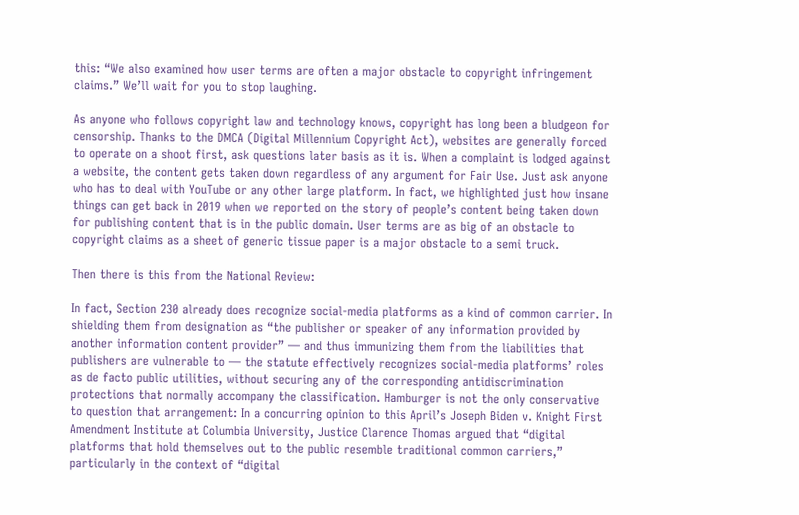this: “We also examined how user terms are often a major obstacle to copyright infringement claims.” We’ll wait for you to stop laughing.

As anyone who follows copyright law and technology knows, copyright has long been a bludgeon for censorship. Thanks to the DMCA (Digital Millennium Copyright Act), websites are generally forced to operate on a shoot first, ask questions later basis as it is. When a complaint is lodged against a website, the content gets taken down regardless of any argument for Fair Use. Just ask anyone who has to deal with YouTube or any other large platform. In fact, we highlighted just how insane things can get back in 2019 when we reported on the story of people’s content being taken down for publishing content that is in the public domain. User terms are as big of an obstacle to copyright claims as a sheet of generic tissue paper is a major obstacle to a semi truck.

Then there is this from the National Review:

In fact, Section 230 already does recognize social-media platforms as a kind of common carrier. In shielding them from designation as “the publisher or speaker of any information provided by another information content provider” — and thus immunizing them from the liabilities that publishers are vulnerable to — the statute effectively recognizes social-media platforms’ roles as de facto public utilities, without securing any of the corresponding antidiscrimination protections that normally accompany the classification. Hamburger is not the only conservative to question that arrangement: In a concurring opinion to this April’s Joseph Biden v. Knight First Amendment Institute at Columbia University, Justice Clarence Thomas argued that “digital platforms that hold themselves out to the public resemble traditional common carriers,” particularly in the context of “digital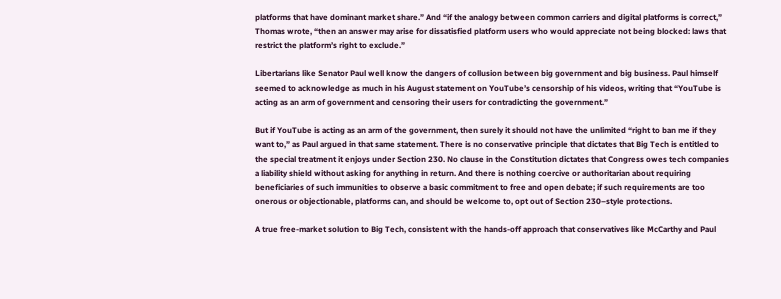platforms that have dominant market share.” And “if the analogy between common carriers and digital platforms is correct,” Thomas wrote, “then an answer may arise for dissatisfied platform users who would appreciate not being blocked: laws that restrict the platform’s right to exclude.”

Libertarians like Senator Paul well know the dangers of collusion between big government and big business. Paul himself seemed to acknowledge as much in his August statement on YouTube’s censorship of his videos, writing that “YouTube is acting as an arm of government and censoring their users for contradicting the government.”

But if YouTube is acting as an arm of the government, then surely it should not have the unlimited “right to ban me if they want to,” as Paul argued in that same statement. There is no conservative principle that dictates that Big Tech is entitled to the special treatment it enjoys under Section 230. No clause in the Constitution dictates that Congress owes tech companies a liability shield without asking for anything in return. And there is nothing coercive or authoritarian about requiring beneficiaries of such immunities to observe a basic commitment to free and open debate; if such requirements are too onerous or objectionable, platforms can, and should be welcome to, opt out of Section 230–style protections.

A true free-market solution to Big Tech, consistent with the hands-off approach that conservatives like McCarthy and Paul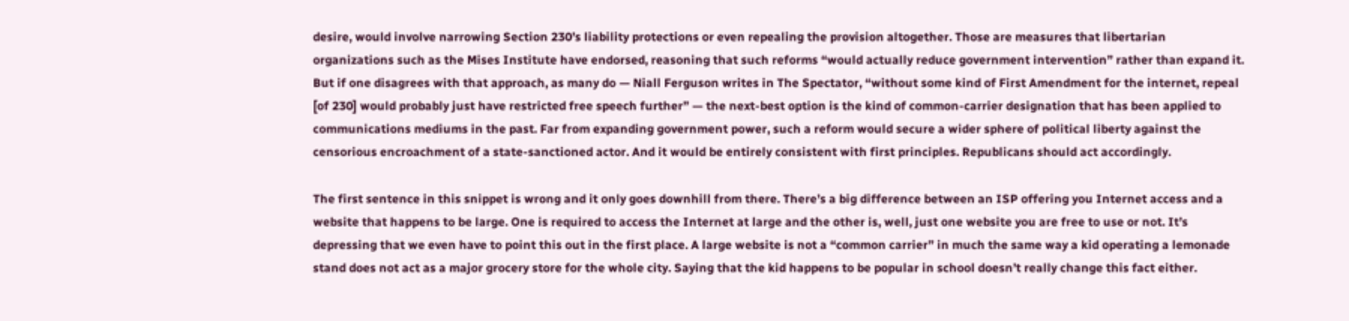desire, would involve narrowing Section 230’s liability protections or even repealing the provision altogether. Those are measures that libertarian organizations such as the Mises Institute have endorsed, reasoning that such reforms “would actually reduce government intervention” rather than expand it. But if one disagrees with that approach, as many do — Niall Ferguson writes in The Spectator, “without some kind of First Amendment for the internet, repeal [of 230] would probably just have restricted free speech further” — the next-best option is the kind of common-carrier designation that has been applied to communications mediums in the past. Far from expanding government power, such a reform would secure a wider sphere of political liberty against the censorious encroachment of a state-sanctioned actor. And it would be entirely consistent with first principles. Republicans should act accordingly.

The first sentence in this snippet is wrong and it only goes downhill from there. There’s a big difference between an ISP offering you Internet access and a website that happens to be large. One is required to access the Internet at large and the other is, well, just one website you are free to use or not. It’s depressing that we even have to point this out in the first place. A large website is not a “common carrier” in much the same way a kid operating a lemonade stand does not act as a major grocery store for the whole city. Saying that the kid happens to be popular in school doesn’t really change this fact either.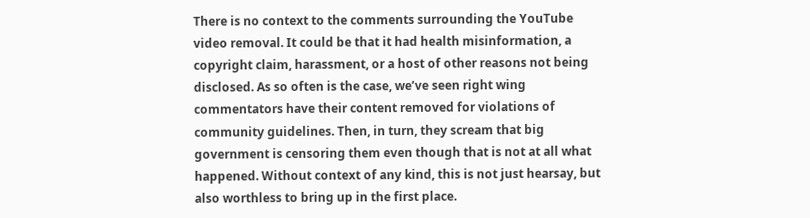There is no context to the comments surrounding the YouTube video removal. It could be that it had health misinformation, a copyright claim, harassment, or a host of other reasons not being disclosed. As so often is the case, we’ve seen right wing commentators have their content removed for violations of community guidelines. Then, in turn, they scream that big government is censoring them even though that is not at all what happened. Without context of any kind, this is not just hearsay, but also worthless to bring up in the first place.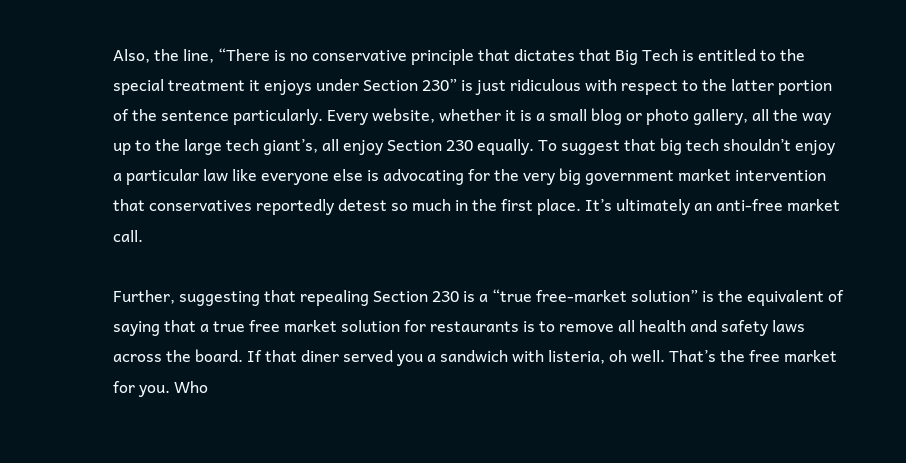Also, the line, “There is no conservative principle that dictates that Big Tech is entitled to the special treatment it enjoys under Section 230” is just ridiculous with respect to the latter portion of the sentence particularly. Every website, whether it is a small blog or photo gallery, all the way up to the large tech giant’s, all enjoy Section 230 equally. To suggest that big tech shouldn’t enjoy a particular law like everyone else is advocating for the very big government market intervention that conservatives reportedly detest so much in the first place. It’s ultimately an anti-free market call.

Further, suggesting that repealing Section 230 is a “true free-market solution” is the equivalent of saying that a true free market solution for restaurants is to remove all health and safety laws across the board. If that diner served you a sandwich with listeria, oh well. That’s the free market for you. Who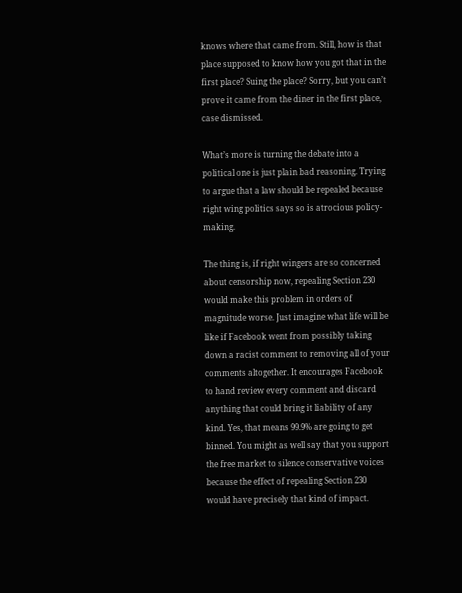knows where that came from. Still, how is that place supposed to know how you got that in the first place? Suing the place? Sorry, but you can’t prove it came from the diner in the first place, case dismissed.

What’s more is turning the debate into a political one is just plain bad reasoning. Trying to argue that a law should be repealed because right wing politics says so is atrocious policy-making.

The thing is, if right wingers are so concerned about censorship now, repealing Section 230 would make this problem in orders of magnitude worse. Just imagine what life will be like if Facebook went from possibly taking down a racist comment to removing all of your comments altogether. It encourages Facebook to hand review every comment and discard anything that could bring it liability of any kind. Yes, that means 99.9% are going to get binned. You might as well say that you support the free market to silence conservative voices because the effect of repealing Section 230 would have precisely that kind of impact.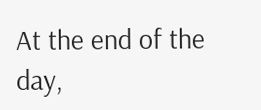At the end of the day,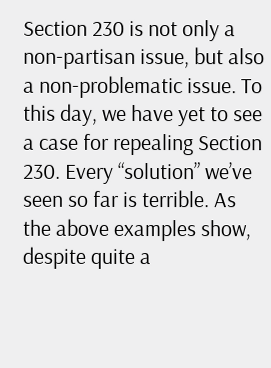Section 230 is not only a non-partisan issue, but also a non-problematic issue. To this day, we have yet to see a case for repealing Section 230. Every “solution” we’ve seen so far is terrible. As the above examples show, despite quite a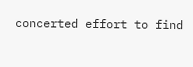concerted effort to find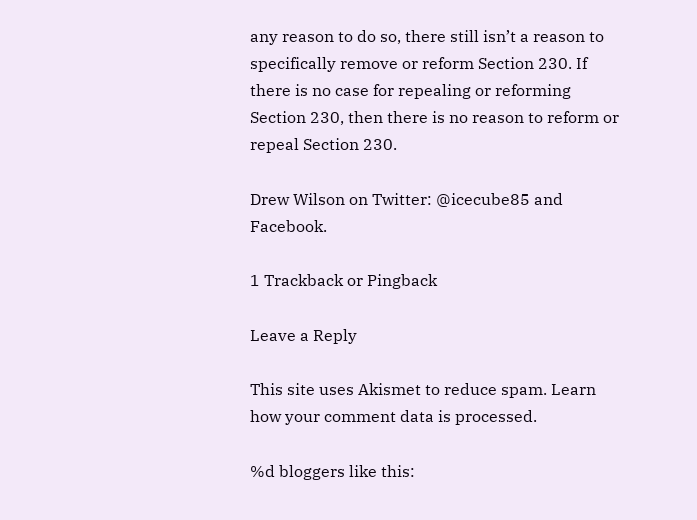any reason to do so, there still isn’t a reason to specifically remove or reform Section 230. If there is no case for repealing or reforming Section 230, then there is no reason to reform or repeal Section 230.

Drew Wilson on Twitter: @icecube85 and Facebook.

1 Trackback or Pingback

Leave a Reply

This site uses Akismet to reduce spam. Learn how your comment data is processed.

%d bloggers like this: